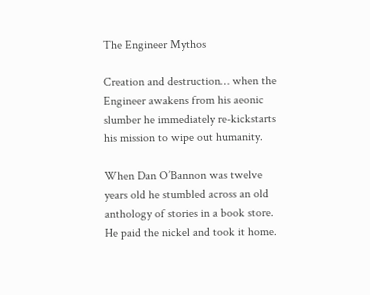The Engineer Mythos

Creation and destruction… when the Engineer awakens from his aeonic slumber he immediately re-kickstarts his mission to wipe out humanity.

When Dan O’Bannon was twelve years old he stumbled across an old anthology of stories in a book store. He paid the nickel and took it home.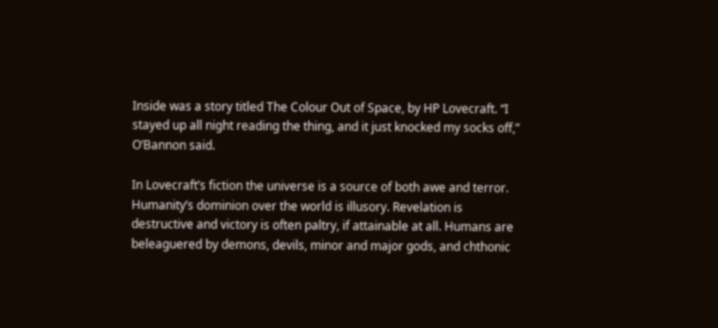Inside was a story titled The Colour Out of Space, by HP Lovecraft. “I stayed up all night reading the thing, and it just knocked my socks off,” O’Bannon said.

In Lovecraft’s fiction the universe is a source of both awe and terror. Humanity’s dominion over the world is illusory. Revelation is destructive and victory is often paltry, if attainable at all. Humans are beleaguered by demons, devils, minor and major gods, and chthonic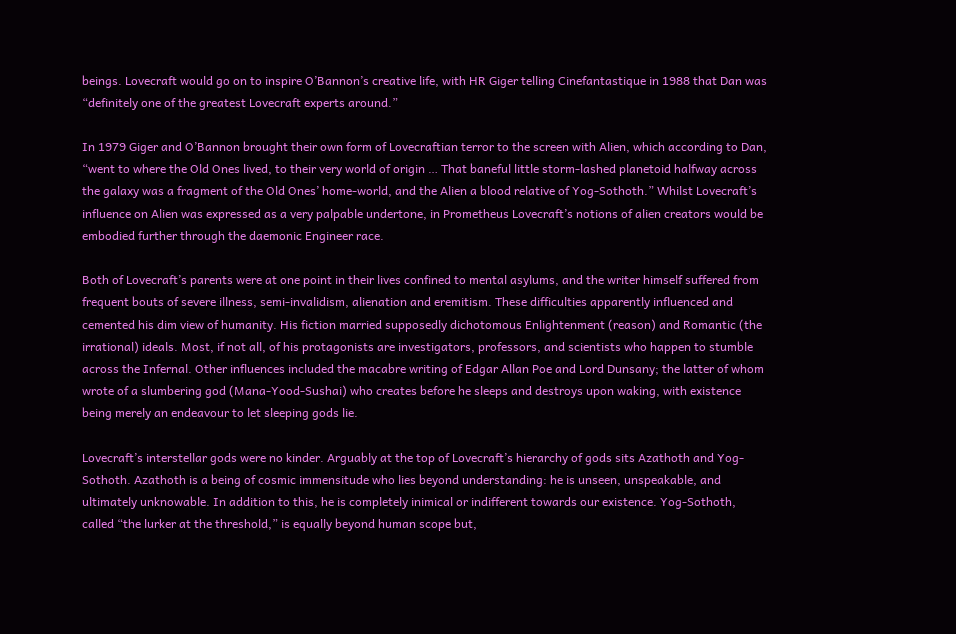beings. Lovecraft would go on to inspire O’Bannon’s creative life, with HR Giger telling Cinefantastique in 1988 that Dan was “definitely one of the greatest Lovecraft experts around.”

In 1979 Giger and O’Bannon brought their own form of Lovecraftian terror to the screen with Alien, which according to Dan, “went to where the Old Ones lived, to their very world of origin … That baneful little storm-lashed planetoid halfway across the galaxy was a fragment of the Old Ones’ home-world, and the Alien a blood relative of Yog-Sothoth.” Whilst Lovecraft’s influence on Alien was expressed as a very palpable undertone, in Prometheus Lovecraft’s notions of alien creators would be embodied further through the daemonic Engineer race.

Both of Lovecraft’s parents were at one point in their lives confined to mental asylums, and the writer himself suffered from frequent bouts of severe illness, semi-invalidism, alienation and eremitism. These difficulties apparently influenced and cemented his dim view of humanity. His fiction married supposedly dichotomous Enlightenment (reason) and Romantic (the irrational) ideals. Most, if not all, of his protagonists are investigators, professors, and scientists who happen to stumble across the Infernal. Other influences included the macabre writing of Edgar Allan Poe and Lord Dunsany; the latter of whom wrote of a slumbering god (Mana-Yood-Sushai) who creates before he sleeps and destroys upon waking, with existence being merely an endeavour to let sleeping gods lie.

Lovecraft’s interstellar gods were no kinder. Arguably at the top of Lovecraft’s hierarchy of gods sits Azathoth and Yog-Sothoth. Azathoth is a being of cosmic immensitude who lies beyond understanding: he is unseen, unspeakable, and ultimately unknowable. In addition to this, he is completely inimical or indifferent towards our existence. Yog-Sothoth, called “the lurker at the threshold,” is equally beyond human scope but,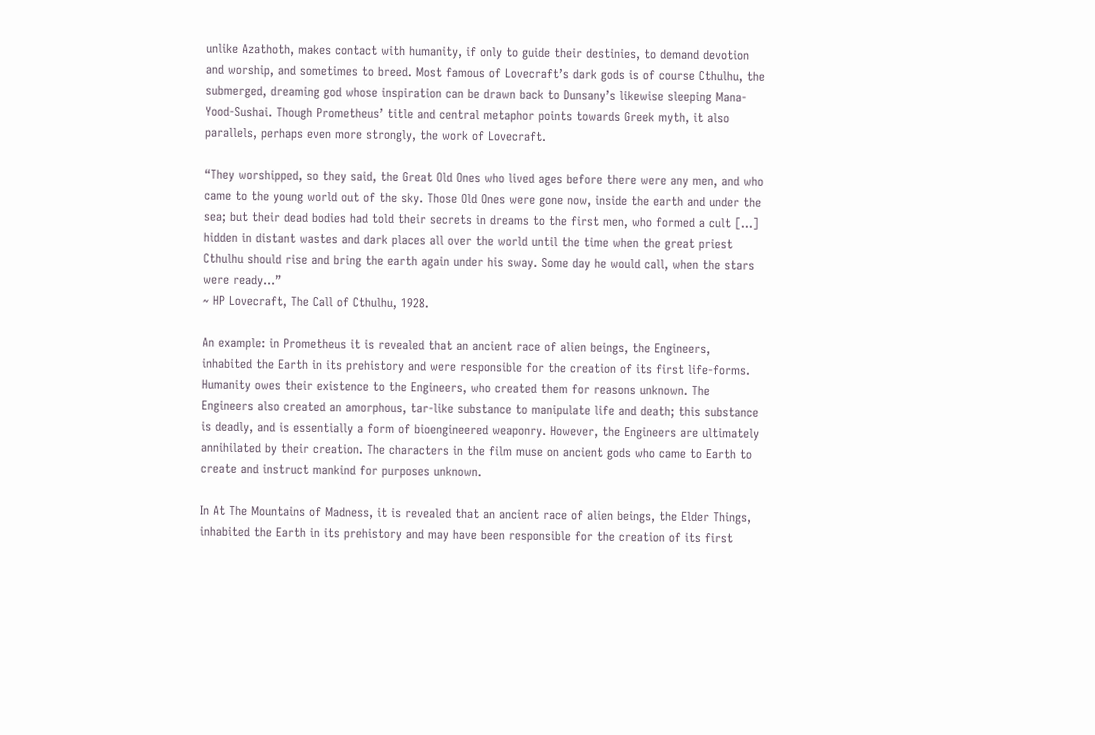unlike Azathoth, makes contact with humanity, if only to guide their destinies, to demand devotion and worship, and sometimes to breed. Most famous of Lovecraft’s dark gods is of course Cthulhu, the submerged, dreaming god whose inspiration can be drawn back to Dunsany’s likewise sleeping Mana-Yood-Sushai. Though Prometheus’ title and central metaphor points towards Greek myth, it also parallels, perhaps even more strongly, the work of Lovecraft.

“They worshipped, so they said, the Great Old Ones who lived ages before there were any men, and who came to the young world out of the sky. Those Old Ones were gone now, inside the earth and under the sea; but their dead bodies had told their secrets in dreams to the first men, who formed a cult […] hidden in distant wastes and dark places all over the world until the time when the great priest Cthulhu should rise and bring the earth again under his sway. Some day he would call, when the stars were ready…”
~ HP Lovecraft, The Call of Cthulhu, 1928.

An example: in Prometheus it is revealed that an ancient race of alien beings, the Engineers, inhabited the Earth in its prehistory and were responsible for the creation of its first life-forms. Humanity owes their existence to the Engineers, who created them for reasons unknown. The Engineers also created an amorphous, tar-like substance to manipulate life and death; this substance is deadly, and is essentially a form of bioengineered weaponry. However, the Engineers are ultimately annihilated by their creation. The characters in the film muse on ancient gods who came to Earth to create and instruct mankind for purposes unknown.

In At The Mountains of Madness, it is revealed that an ancient race of alien beings, the Elder Things, inhabited the Earth in its prehistory and may have been responsible for the creation of its first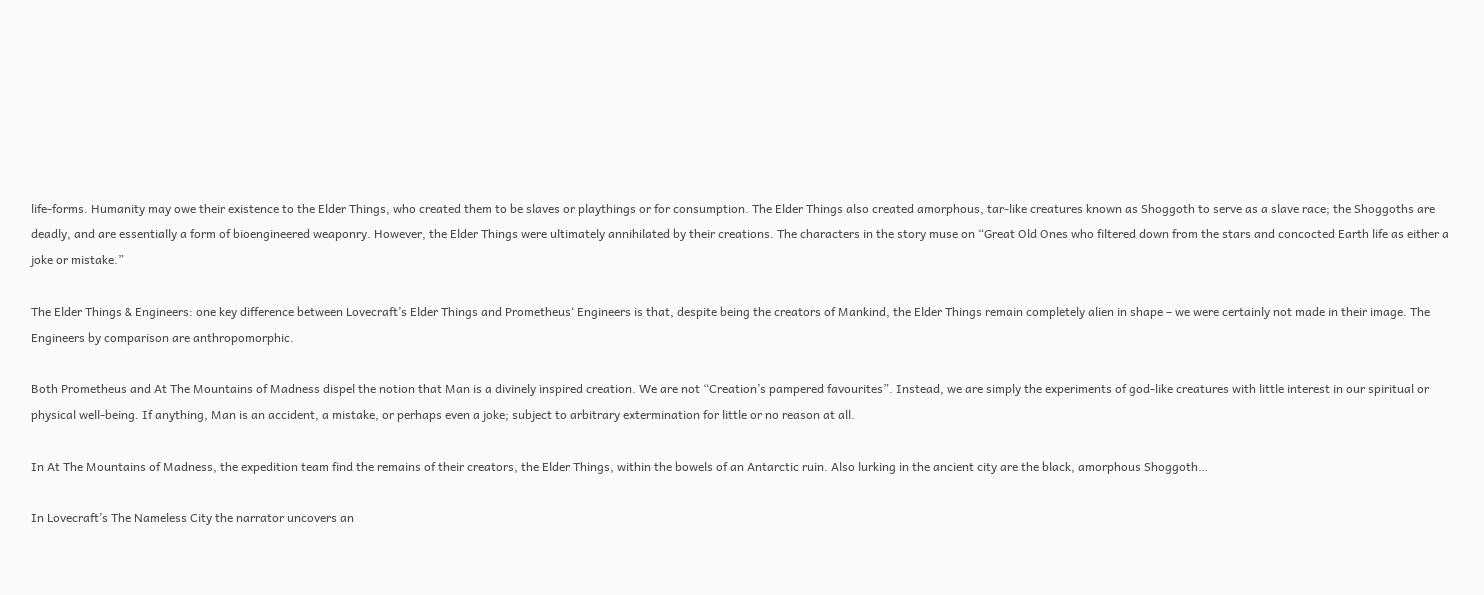life-forms. Humanity may owe their existence to the Elder Things, who created them to be slaves or playthings or for consumption. The Elder Things also created amorphous, tar-like creatures known as Shoggoth to serve as a slave race; the Shoggoths are deadly, and are essentially a form of bioengineered weaponry. However, the Elder Things were ultimately annihilated by their creations. The characters in the story muse on “Great Old Ones who filtered down from the stars and concocted Earth life as either a joke or mistake.”

The Elder Things & Engineers: one key difference between Lovecraft’s Elder Things and Prometheus‘ Engineers is that, despite being the creators of Mankind, the Elder Things remain completely alien in shape – we were certainly not made in their image. The Engineers by comparison are anthropomorphic.

Both Prometheus and At The Mountains of Madness dispel the notion that Man is a divinely inspired creation. We are not “Creation’s pampered favourites”. Instead, we are simply the experiments of god-like creatures with little interest in our spiritual or physical well-being. If anything, Man is an accident, a mistake, or perhaps even a joke; subject to arbitrary extermination for little or no reason at all.

In At The Mountains of Madness, the expedition team find the remains of their creators, the Elder Things, within the bowels of an Antarctic ruin. Also lurking in the ancient city are the black, amorphous Shoggoth…

In Lovecraft’s The Nameless City the narrator uncovers an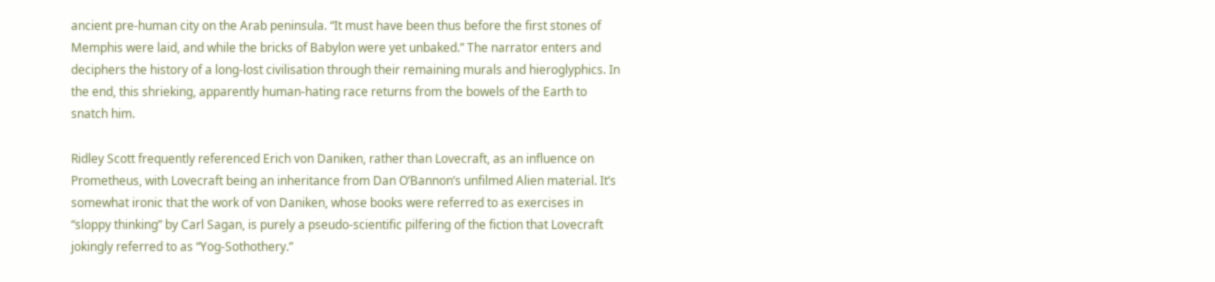ancient pre-human city on the Arab peninsula. “It must have been thus before the first stones of Memphis were laid, and while the bricks of Babylon were yet unbaked.” The narrator enters and deciphers the history of a long-lost civilisation through their remaining murals and hieroglyphics. In the end, this shrieking, apparently human-hating race returns from the bowels of the Earth to snatch him.

Ridley Scott frequently referenced Erich von Daniken, rather than Lovecraft, as an influence on Prometheus, with Lovecraft being an inheritance from Dan O’Bannon’s unfilmed Alien material. It’s somewhat ironic that the work of von Daniken, whose books were referred to as exercises in “sloppy thinking” by Carl Sagan, is purely a pseudo-scientific pilfering of the fiction that Lovecraft jokingly referred to as “Yog-Sothothery.”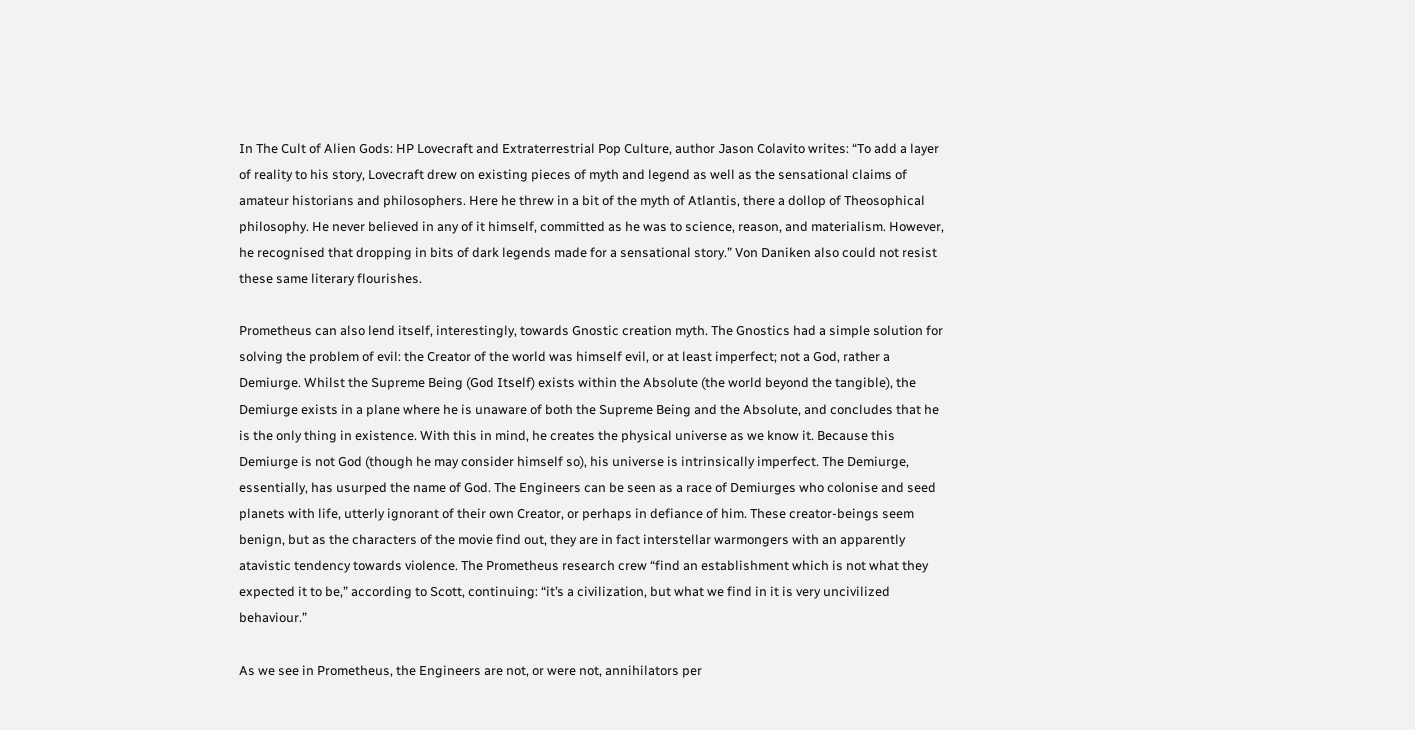In The Cult of Alien Gods: HP Lovecraft and Extraterrestrial Pop Culture, author Jason Colavito writes: “To add a layer of reality to his story, Lovecraft drew on existing pieces of myth and legend as well as the sensational claims of amateur historians and philosophers. Here he threw in a bit of the myth of Atlantis, there a dollop of Theosophical philosophy. He never believed in any of it himself, committed as he was to science, reason, and materialism. However, he recognised that dropping in bits of dark legends made for a sensational story.” Von Daniken also could not resist these same literary flourishes.

Prometheus can also lend itself, interestingly, towards Gnostic creation myth. The Gnostics had a simple solution for solving the problem of evil: the Creator of the world was himself evil, or at least imperfect; not a God, rather a Demiurge. Whilst the Supreme Being (God Itself) exists within the Absolute (the world beyond the tangible), the Demiurge exists in a plane where he is unaware of both the Supreme Being and the Absolute, and concludes that he is the only thing in existence. With this in mind, he creates the physical universe as we know it. Because this Demiurge is not God (though he may consider himself so), his universe is intrinsically imperfect. The Demiurge, essentially, has usurped the name of God. The Engineers can be seen as a race of Demiurges who colonise and seed planets with life, utterly ignorant of their own Creator, or perhaps in defiance of him. These creator-beings seem benign, but as the characters of the movie find out, they are in fact interstellar warmongers with an apparently atavistic tendency towards violence. The Prometheus research crew “find an establishment which is not what they expected it to be,” according to Scott, continuing: “it’s a civilization, but what we find in it is very uncivilized behaviour.”

As we see in Prometheus, the Engineers are not, or were not, annihilators per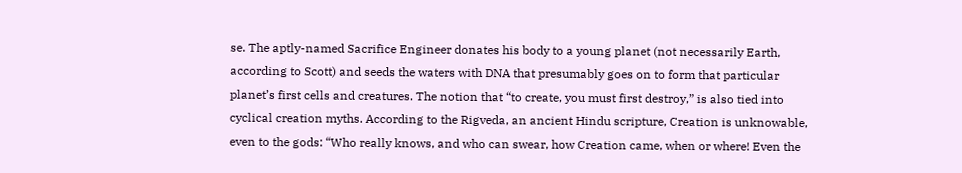se. The aptly-named Sacrifice Engineer donates his body to a young planet (not necessarily Earth, according to Scott) and seeds the waters with DNA that presumably goes on to form that particular planet’s first cells and creatures. The notion that “to create, you must first destroy,” is also tied into cyclical creation myths. According to the Rigveda, an ancient Hindu scripture, Creation is unknowable, even to the gods: “Who really knows, and who can swear, how Creation came, when or where! Even the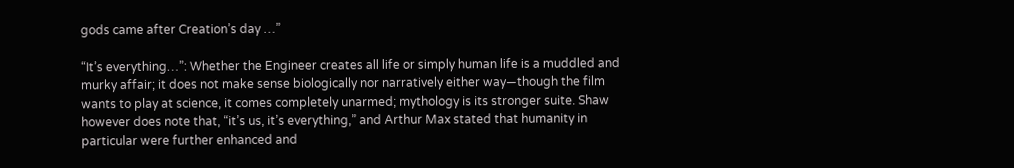gods came after Creation’s day …”

“It’s everything…”: Whether the Engineer creates all life or simply human life is a muddled and murky affair; it does not make sense biologically nor narratively either way—though the film wants to play at science, it comes completely unarmed; mythology is its stronger suite. Shaw however does note that, “it’s us, it’s everything,” and Arthur Max stated that humanity in particular were further enhanced and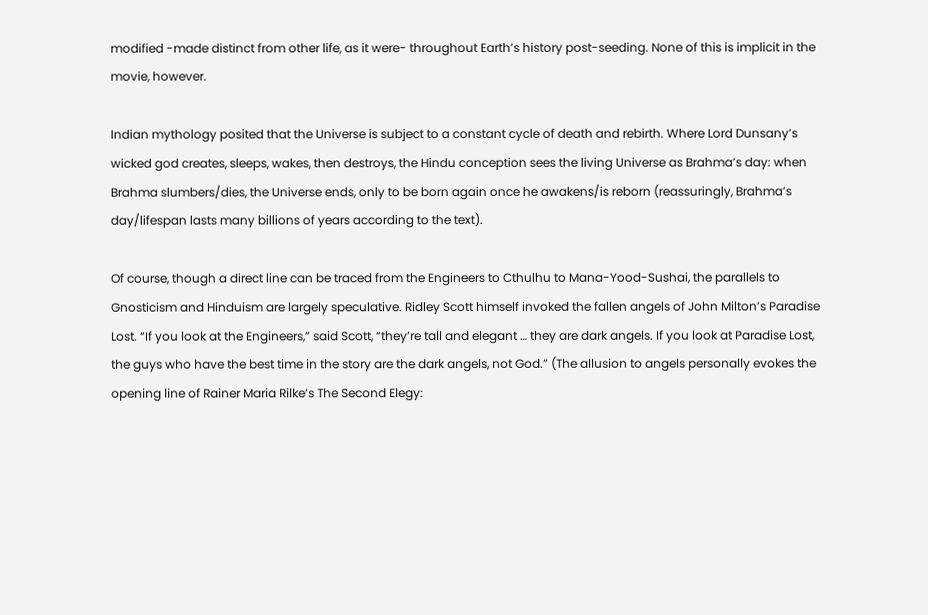modified -made distinct from other life, as it were- throughout Earth’s history post-seeding. None of this is implicit in the movie, however.

Indian mythology posited that the Universe is subject to a constant cycle of death and rebirth. Where Lord Dunsany’s wicked god creates, sleeps, wakes, then destroys, the Hindu conception sees the living Universe as Brahma’s day: when Brahma slumbers/dies, the Universe ends, only to be born again once he awakens/is reborn (reassuringly, Brahma’s day/lifespan lasts many billions of years according to the text).

Of course, though a direct line can be traced from the Engineers to Cthulhu to Mana-Yood-Sushai, the parallels to Gnosticism and Hinduism are largely speculative. Ridley Scott himself invoked the fallen angels of John Milton’s Paradise Lost. “If you look at the Engineers,” said Scott, “they’re tall and elegant … they are dark angels. If you look at Paradise Lost, the guys who have the best time in the story are the dark angels, not God.” (The allusion to angels personally evokes the opening line of Rainer Maria Rilke’s The Second Elegy: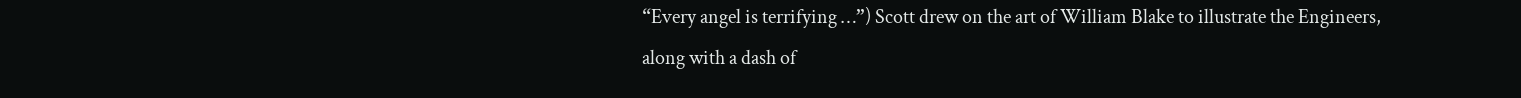“Every angel is terrifying …”) Scott drew on the art of William Blake to illustrate the Engineers, along with a dash of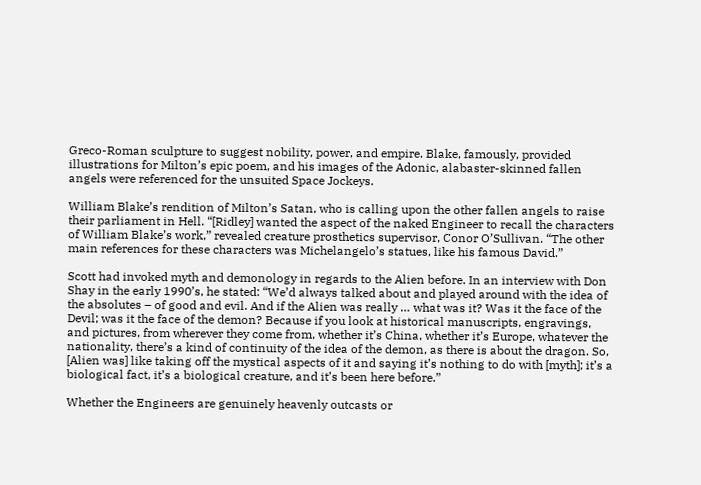Greco-Roman sculpture to suggest nobility, power, and empire. Blake, famously, provided illustrations for Milton’s epic poem, and his images of the Adonic, alabaster-skinned fallen angels were referenced for the unsuited Space Jockeys.

William Blake’s rendition of Milton’s Satan, who is calling upon the other fallen angels to raise their parliament in Hell. “[Ridley] wanted the aspect of the naked Engineer to recall the characters of William Blake’s work,” revealed creature prosthetics supervisor, Conor O’Sullivan. “The other main references for these characters was Michelangelo’s statues, like his famous David.”

Scott had invoked myth and demonology in regards to the Alien before. In an interview with Don Shay in the early 1990’s, he stated: “We’d always talked about and played around with the idea of the absolutes – of good and evil. And if the Alien was really … what was it? Was it the face of the Devil; was it the face of the demon? Because if you look at historical manuscripts, engravings, and pictures, from wherever they come from, whether it’s China, whether it’s Europe, whatever the nationality, there’s a kind of continuity of the idea of the demon, as there is about the dragon. So, [Alien was] like taking off the mystical aspects of it and saying it’s nothing to do with [myth]; it’s a biological fact, it’s a biological creature, and it’s been here before.”

Whether the Engineers are genuinely heavenly outcasts or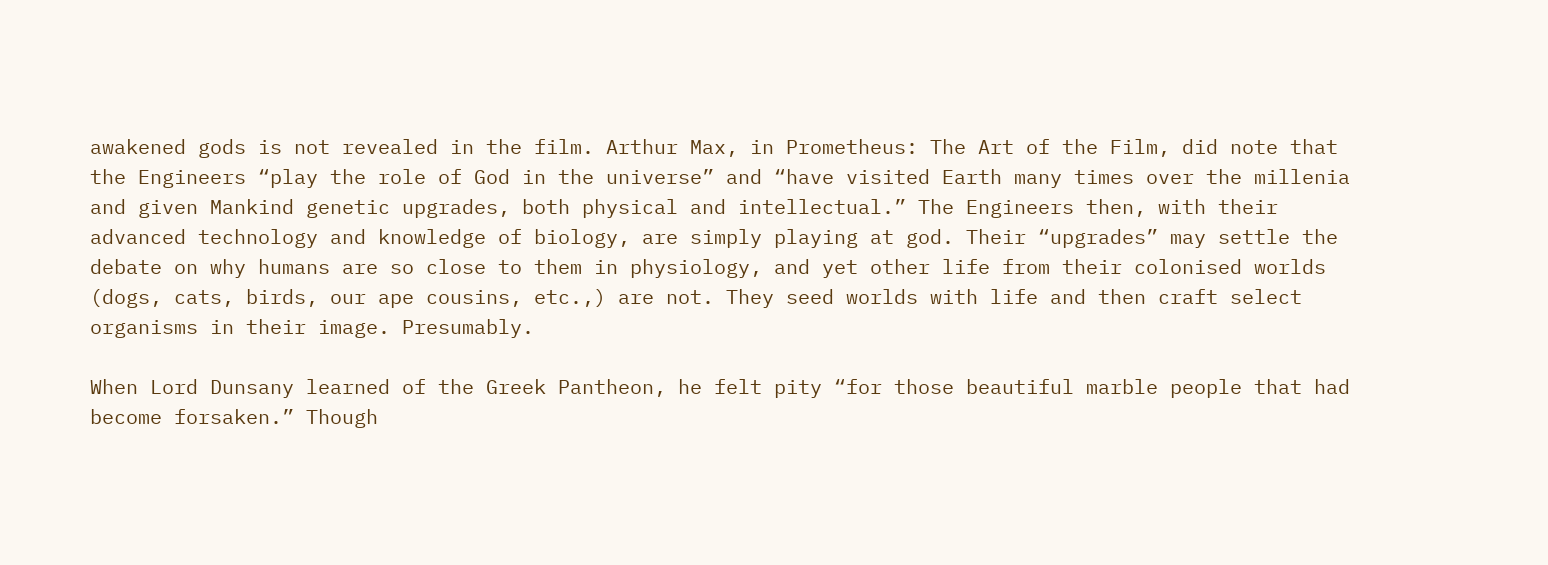awakened gods is not revealed in the film. Arthur Max, in Prometheus: The Art of the Film, did note that the Engineers “play the role of God in the universe” and “have visited Earth many times over the millenia and given Mankind genetic upgrades, both physical and intellectual.” The Engineers then, with their advanced technology and knowledge of biology, are simply playing at god. Their “upgrades” may settle the debate on why humans are so close to them in physiology, and yet other life from their colonised worlds (dogs, cats, birds, our ape cousins, etc.,) are not. They seed worlds with life and then craft select organisms in their image. Presumably.

When Lord Dunsany learned of the Greek Pantheon, he felt pity “for those beautiful marble people that had become forsaken.” Though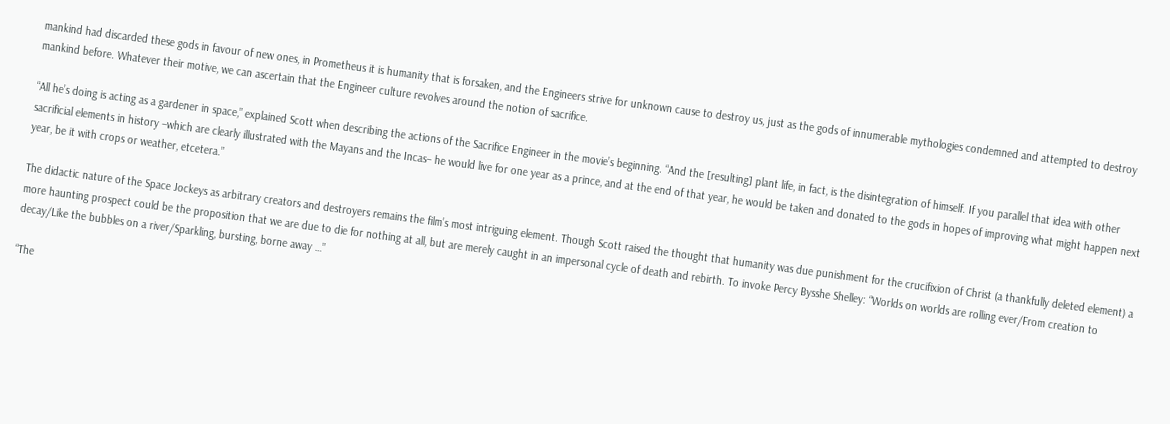mankind had discarded these gods in favour of new ones, in Prometheus it is humanity that is forsaken, and the Engineers strive for unknown cause to destroy us, just as the gods of innumerable mythologies condemned and attempted to destroy mankind before. Whatever their motive, we can ascertain that the Engineer culture revolves around the notion of sacrifice.

“All he’s doing is acting as a gardener in space,” explained Scott when describing the actions of the Sacrifice Engineer in the movie’s beginning. “And the [resulting] plant life, in fact, is the disintegration of himself. If you parallel that idea with other sacrificial elements in history –which are clearly illustrated with the Mayans and the Incas– he would live for one year as a prince, and at the end of that year, he would be taken and donated to the gods in hopes of improving what might happen next year, be it with crops or weather, etcetera.”

The didactic nature of the Space Jockeys as arbitrary creators and destroyers remains the film’s most intriguing element. Though Scott raised the thought that humanity was due punishment for the crucifixion of Christ (a thankfully deleted element) a more haunting prospect could be the proposition that we are due to die for nothing at all, but are merely caught in an impersonal cycle of death and rebirth. To invoke Percy Bysshe Shelley: “Worlds on worlds are rolling ever/From creation to decay/Like the bubbles on a river/Sparkling, bursting, borne away …”

“The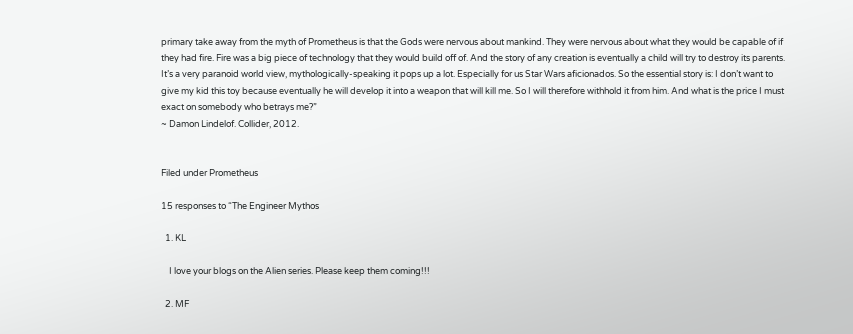primary take away from the myth of Prometheus is that the Gods were nervous about mankind. They were nervous about what they would be capable of if they had fire. Fire was a big piece of technology that they would build off of. And the story of any creation is eventually a child will try to destroy its parents. It’s a very paranoid world view, mythologically-speaking it pops up a lot. Especially for us Star Wars aficionados. So the essential story is: I don’t want to give my kid this toy because eventually he will develop it into a weapon that will kill me. So I will therefore withhold it from him. And what is the price I must exact on somebody who betrays me?”
~ Damon Lindelof. Collider, 2012.


Filed under Prometheus

15 responses to “The Engineer Mythos

  1. KL

    I love your blogs on the Alien series. Please keep them coming!!!

  2. MF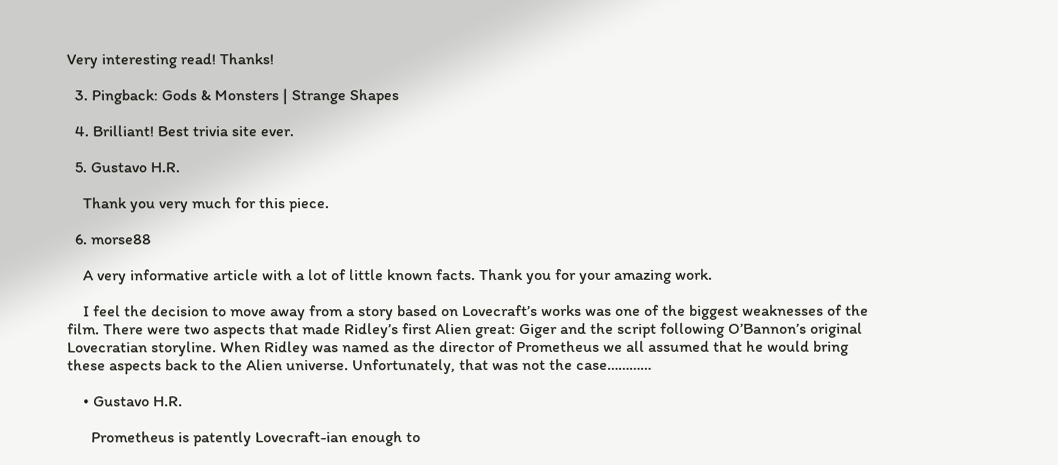Very interesting read! Thanks!

  3. Pingback: Gods & Monsters | Strange Shapes

  4. Brilliant! Best trivia site ever.

  5. Gustavo H.R.

    Thank you very much for this piece.

  6. morse88

    A very informative article with a lot of little known facts. Thank you for your amazing work.

    I feel the decision to move away from a story based on Lovecraft’s works was one of the biggest weaknesses of the film. There were two aspects that made Ridley’s first Alien great: Giger and the script following O’Bannon’s original Lovecratian storyline. When Ridley was named as the director of Prometheus we all assumed that he would bring these aspects back to the Alien universe. Unfortunately, that was not the case…………

    • Gustavo H.R.

      Prometheus is patently Lovecraft-ian enough to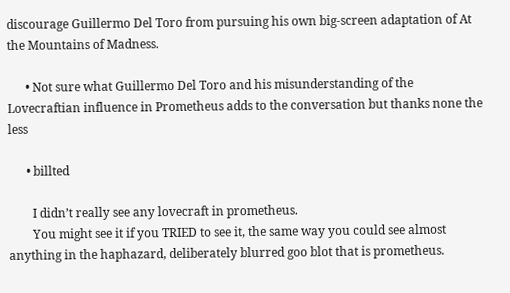discourage Guillermo Del Toro from pursuing his own big-screen adaptation of At the Mountains of Madness.

      • Not sure what Guillermo Del Toro and his misunderstanding of the Lovecraftian influence in Prometheus adds to the conversation but thanks none the less

      • billted

        I didn’t really see any lovecraft in prometheus.
        You might see it if you TRIED to see it, the same way you could see almost anything in the haphazard, deliberately blurred goo blot that is prometheus.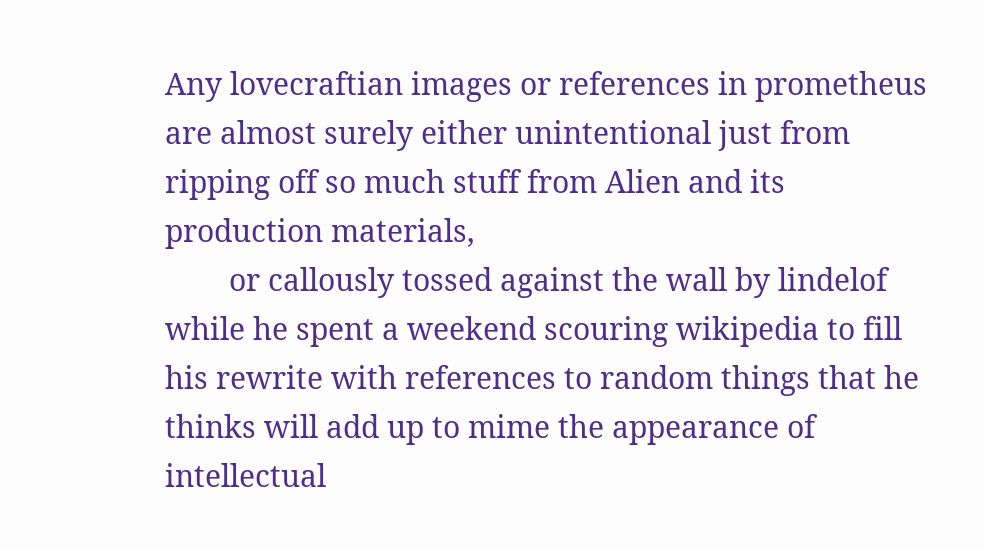Any lovecraftian images or references in prometheus are almost surely either unintentional just from ripping off so much stuff from Alien and its production materials,
        or callously tossed against the wall by lindelof while he spent a weekend scouring wikipedia to fill his rewrite with references to random things that he thinks will add up to mime the appearance of intellectual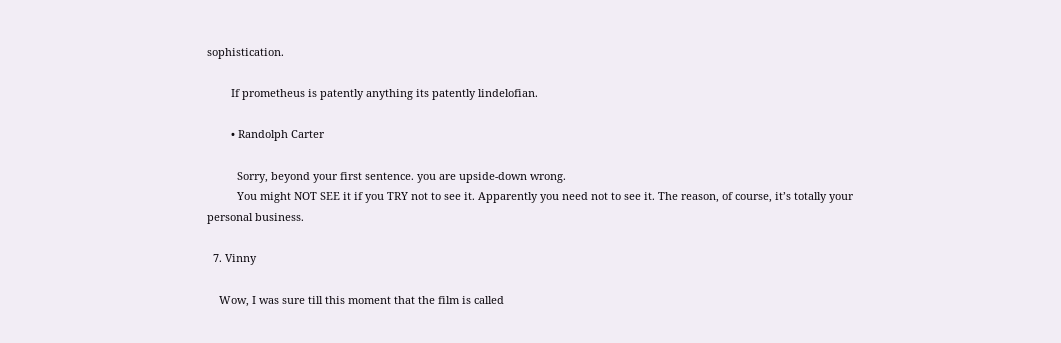sophistication.

        If prometheus is patently anything its patently lindelofian.

        • Randolph Carter

          Sorry, beyond your first sentence. you are upside-down wrong.
          You might NOT SEE it if you TRY not to see it. Apparently you need not to see it. The reason, of course, it’s totally your personal business.

  7. Vinny

    Wow, I was sure till this moment that the film is called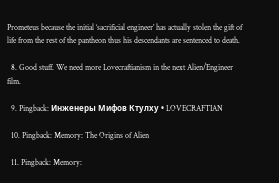Prometeus because the initial ‘sacrificial engineer’ has actually stolen the gift of life from the rest of the pantheon thus his descendants are sentenced to death.

  8. Good stuff. We need more Lovecraftianism in the next Alien/Engineer film.

  9. Pingback: Инженеры Мифов Ктулху • LOVECRAFTIAN

  10. Pingback: Memory: The Origins of Alien

  11. Pingback: Memory: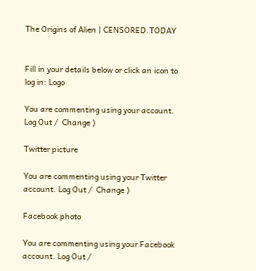The Origins of Alien | CENSORED.TODAY


Fill in your details below or click an icon to log in: Logo

You are commenting using your account. Log Out /  Change )

Twitter picture

You are commenting using your Twitter account. Log Out /  Change )

Facebook photo

You are commenting using your Facebook account. Log Out /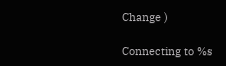Change )

Connecting to %s